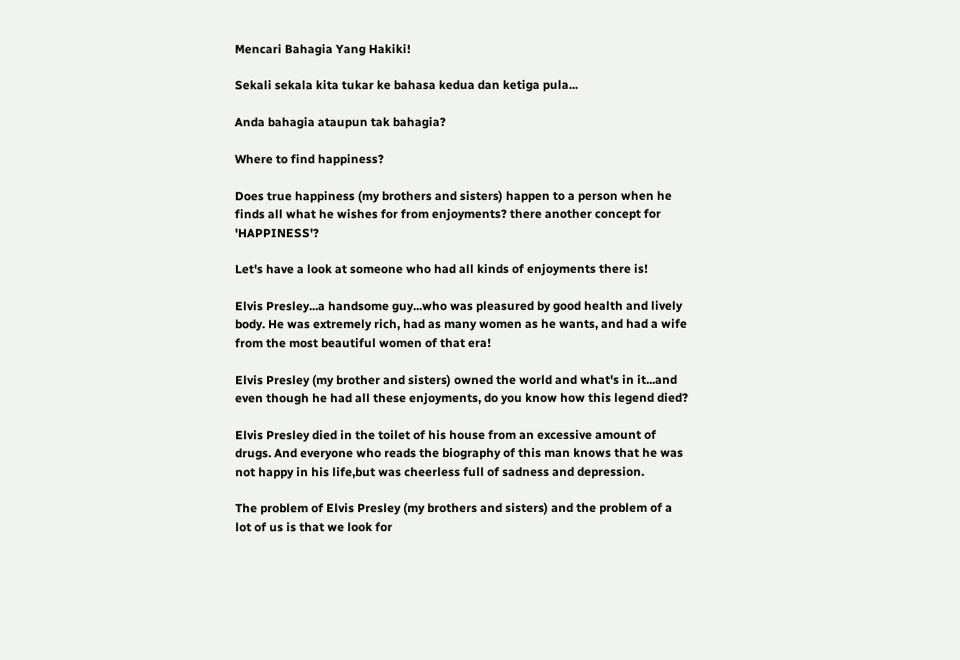Mencari Bahagia Yang Hakiki!

Sekali sekala kita tukar ke bahasa kedua dan ketiga pula...

Anda bahagia ataupun tak bahagia?

Where to find happiness?

Does true happiness (my brothers and sisters) happen to a person when he finds all what he wishes for from enjoyments? there another concept for 'HAPPINESS'?

Let's have a look at someone who had all kinds of enjoyments there is!

Elvis Presley...a handsome guy...who was pleasured by good health and lively body. He was extremely rich, had as many women as he wants, and had a wife from the most beautiful women of that era!

Elvis Presley (my brother and sisters) owned the world and what's in it...and even though he had all these enjoyments, do you know how this legend died?

Elvis Presley died in the toilet of his house from an excessive amount of drugs. And everyone who reads the biography of this man knows that he was not happy in his life,but was cheerless full of sadness and depression.

The problem of Elvis Presley (my brothers and sisters) and the problem of a lot of us is that we look for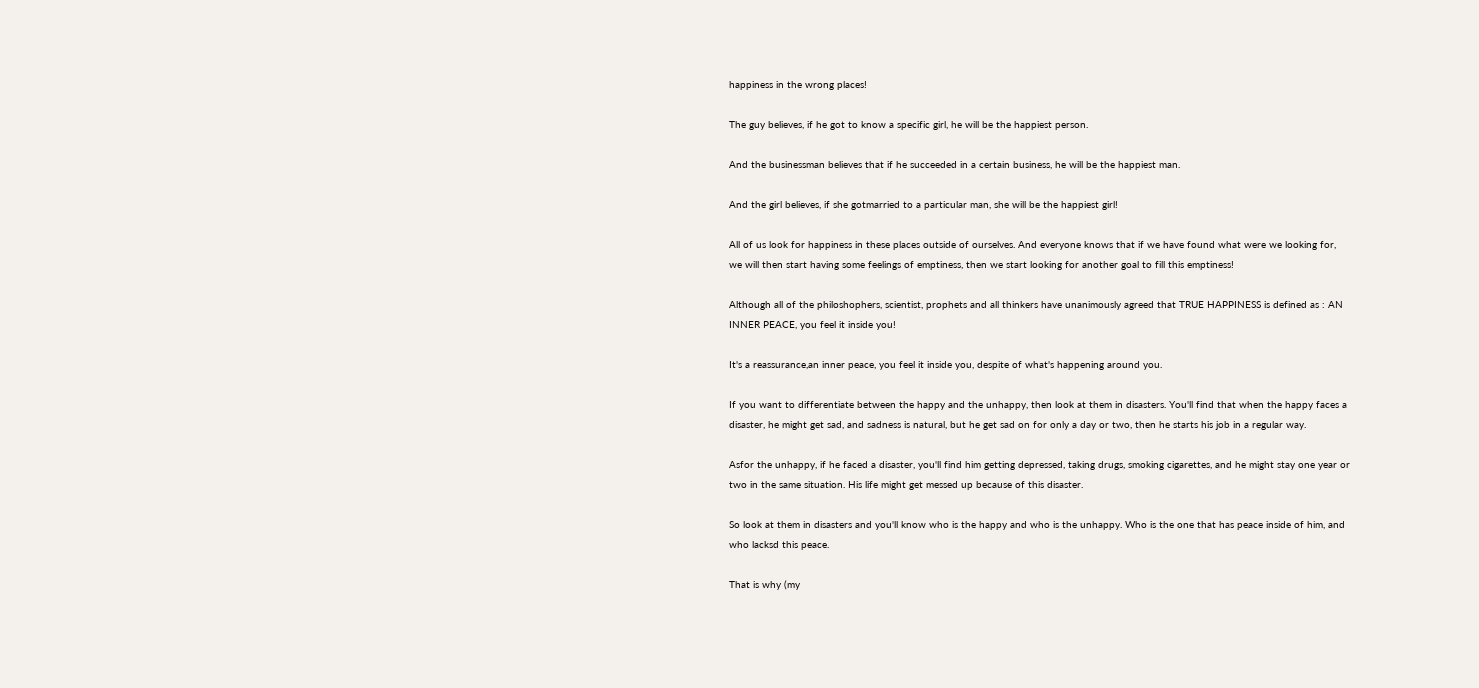happiness in the wrong places!

The guy believes, if he got to know a specific girl, he will be the happiest person.

And the businessman believes that if he succeeded in a certain business, he will be the happiest man.

And the girl believes, if she gotmarried to a particular man, she will be the happiest girl!

All of us look for happiness in these places outside of ourselves. And everyone knows that if we have found what were we looking for, we will then start having some feelings of emptiness, then we start looking for another goal to fill this emptiness!

Although all of the philoshophers, scientist, prophets and all thinkers have unanimously agreed that TRUE HAPPINESS is defined as : AN INNER PEACE, you feel it inside you!

It's a reassurance,an inner peace, you feel it inside you, despite of what's happening around you.

If you want to differentiate between the happy and the unhappy, then look at them in disasters. You'll find that when the happy faces a disaster, he might get sad, and sadness is natural, but he get sad on for only a day or two, then he starts his job in a regular way.

Asfor the unhappy, if he faced a disaster, you'll find him getting depressed, taking drugs, smoking cigarettes, and he might stay one year or two in the same situation. His life might get messed up because of this disaster.

So look at them in disasters and you'll know who is the happy and who is the unhappy. Who is the one that has peace inside of him, and who lacksd this peace.

That is why (my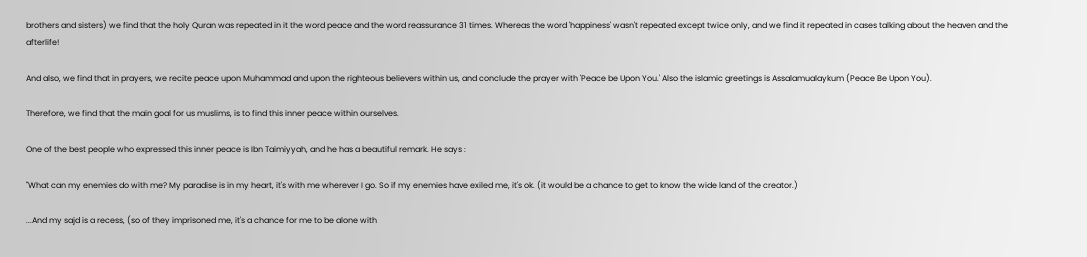brothers and sisters) we find that the holy Quran was repeated in it the word peace and the word reassurance 31 times. Whereas the word 'happiness' wasn't repeated except twice only, and we find it repeated in cases talking about the heaven and the afterlife!

And also, we find that in prayers, we recite peace upon Muhammad and upon the righteous believers within us, and conclude the prayer with 'Peace be Upon You.' Also the islamic greetings is Assalamualaykum (Peace Be Upon You).

Therefore, we find that the main goal for us muslims, is to find this inner peace within ourselves.

One of the best people who expressed this inner peace is Ibn Taimiyyah, and he has a beautiful remark. He says :

"What can my enemies do with me? My paradise is in my heart, it's with me wherever I go. So if my enemies have exiled me, it's ok. (it would be a chance to get to know the wide land of the creator.)

...And my sajd is a recess, (so of they imprisoned me, it's a chance for me to be alone with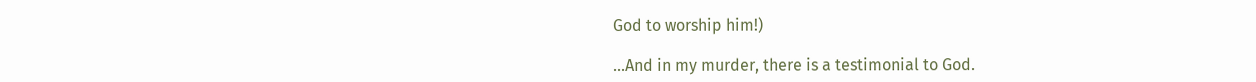God to worship him!)

...And in my murder, there is a testimonial to God.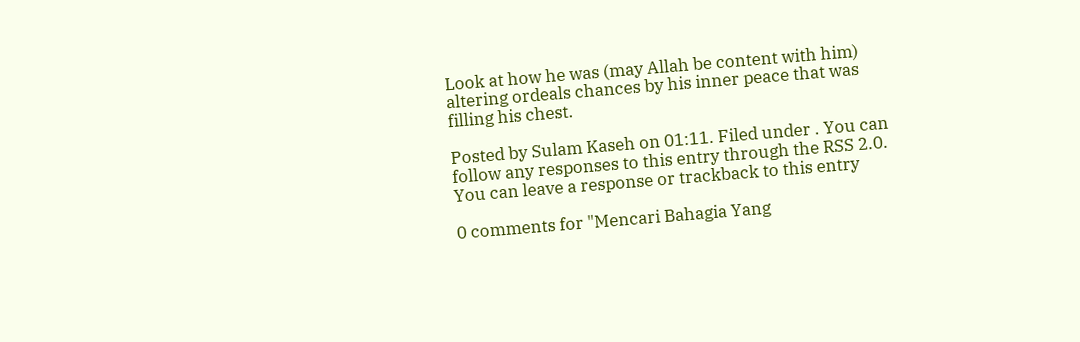Look at how he was (may Allah be content with him) altering ordeals chances by his inner peace that was filling his chest.

Posted by Sulam Kaseh on 01:11. Filed under . You can follow any responses to this entry through the RSS 2.0. You can leave a response or trackback to this entry

0 comments for "Mencari Bahagia Yang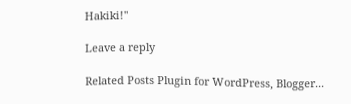Hakiki!"

Leave a reply

Related Posts Plugin for WordPress, Blogger...